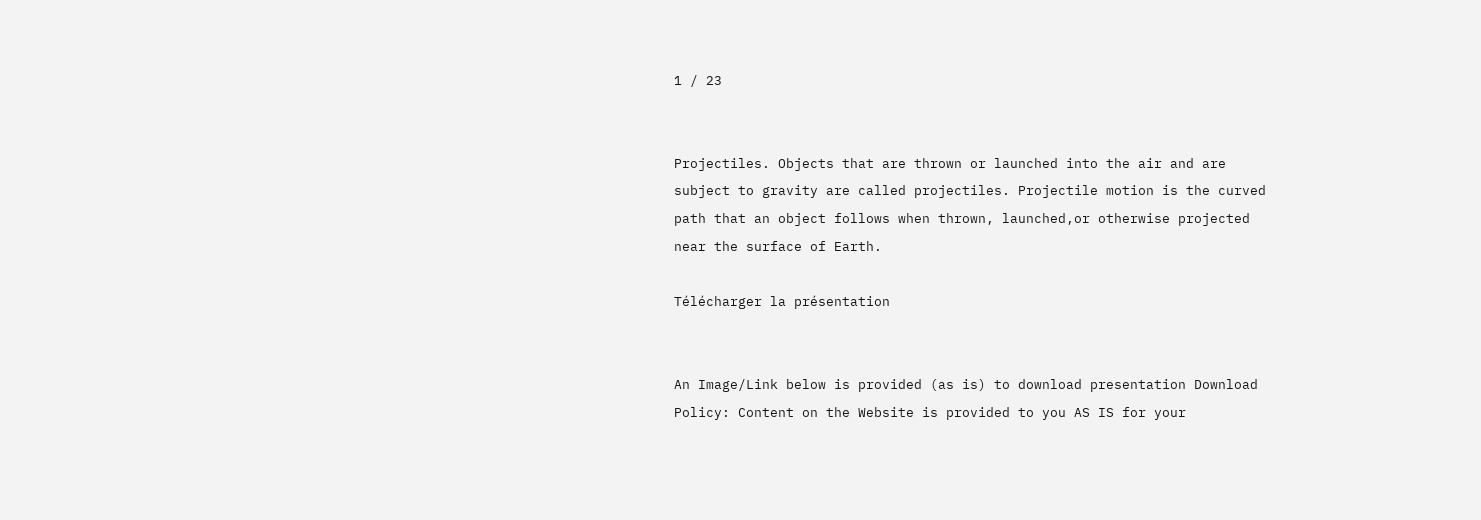1 / 23


Projectiles. Objects that are thrown or launched into the air and are subject to gravity are called projectiles. Projectile motion is the curved path that an object follows when thrown, launched,or otherwise projected near the surface of Earth.

Télécharger la présentation


An Image/Link below is provided (as is) to download presentation Download Policy: Content on the Website is provided to you AS IS for your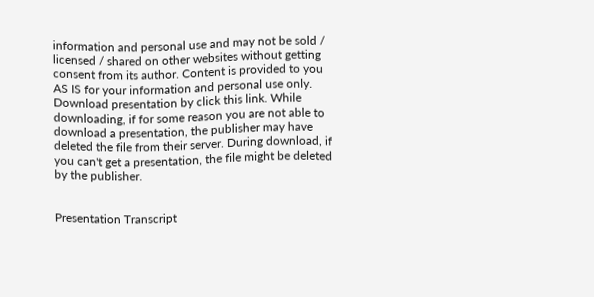information and personal use and may not be sold / licensed / shared on other websites without getting consent from its author. Content is provided to you AS IS for your information and personal use only. Download presentation by click this link. While downloading, if for some reason you are not able to download a presentation, the publisher may have deleted the file from their server. During download, if you can't get a presentation, the file might be deleted by the publisher.


Presentation Transcript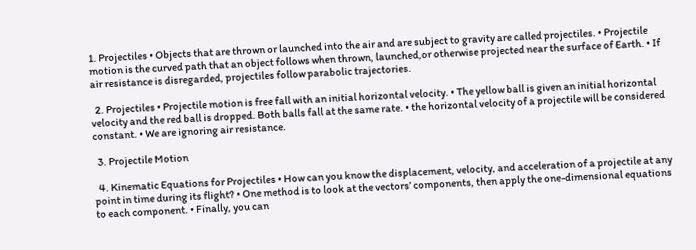1. Projectiles • Objects that are thrown or launched into the air and are subject to gravity are called projectiles. • Projectile motion is the curved path that an object follows when thrown, launched,or otherwise projected near the surface of Earth. • If air resistance is disregarded, projectiles follow parabolic trajectories.

  2. Projectiles • Projectile motion is free fall with an initial horizontal velocity. • The yellow ball is given an initial horizontal velocity and the red ball is dropped. Both balls fall at the same rate. • the horizontal velocity of a projectile will be considered constant. • We are ignoring air resistance.

  3. Projectile Motion

  4. Kinematic Equations for Projectiles • How can you know the displacement, velocity, and acceleration of a projectile at any point in time during its flight? • One method is to look at the vectors’ components, then apply the one-dimensional equations to each component. • Finally, you can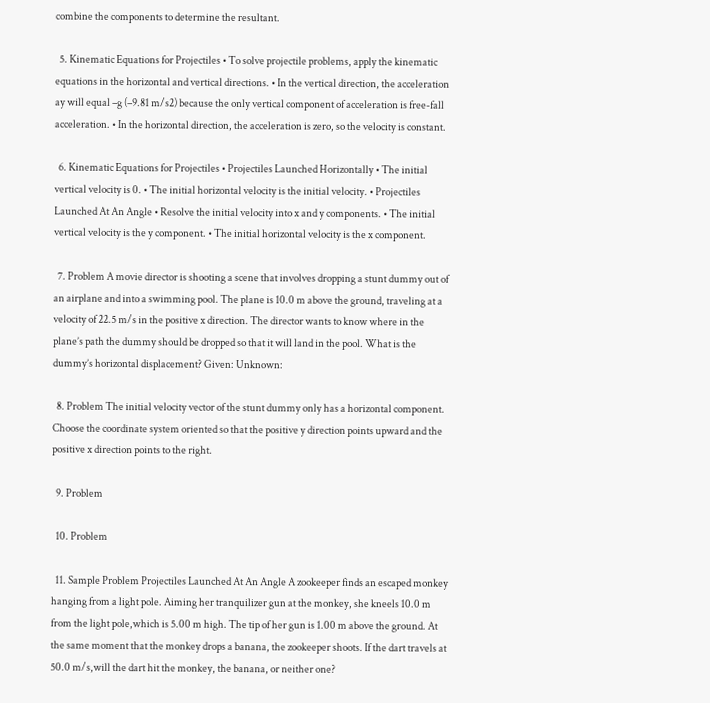combine the components to determine the resultant.

  5. Kinematic Equations for Projectiles • To solve projectile problems, apply the kinematic equations in the horizontal and vertical directions. • In the vertical direction, the acceleration ay will equal –g (–9.81 m/s2) because the only vertical component of acceleration is free-fall acceleration. • In the horizontal direction, the acceleration is zero, so the velocity is constant.

  6. Kinematic Equations for Projectiles • Projectiles Launched Horizontally • The initial vertical velocity is 0. • The initial horizontal velocity is the initial velocity. • Projectiles Launched At An Angle • Resolve the initial velocity into x and y components. • The initial vertical velocity is the y component. • The initial horizontal velocity is the x component.

  7. Problem A movie director is shooting a scene that involves dropping a stunt dummy out of an airplane and into a swimming pool. The plane is 10.0 m above the ground, traveling at a velocity of 22.5 m/s in the positive x direction. The director wants to know where in the plane’s path the dummy should be dropped so that it will land in the pool. What is the dummy’s horizontal displacement? Given: Unknown:

  8. Problem The initial velocity vector of the stunt dummy only has a horizontal component. Choose the coordinate system oriented so that the positive y direction points upward and the positive x direction points to the right.

  9. Problem

  10. Problem

  11. Sample Problem Projectiles Launched At An Angle A zookeeper finds an escaped monkey hanging from a light pole. Aiming her tranquilizer gun at the monkey, she kneels 10.0 m from the light pole,which is 5.00 m high. The tip of her gun is 1.00 m above the ground. At the same moment that the monkey drops a banana, the zookeeper shoots. If the dart travels at 50.0 m/s,will the dart hit the monkey, the banana, or neither one?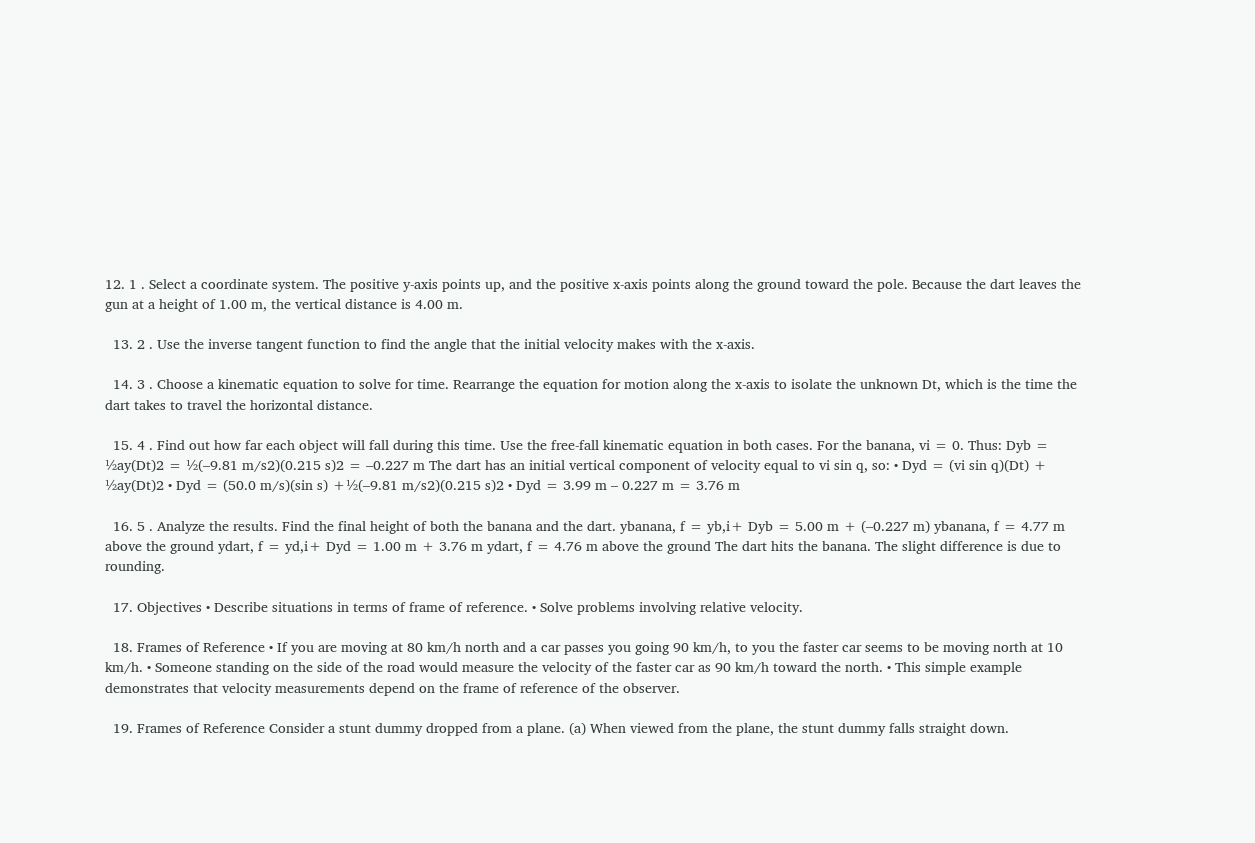12. 1 . Select a coordinate system. The positive y-axis points up, and the positive x-axis points along the ground toward the pole. Because the dart leaves the gun at a height of 1.00 m, the vertical distance is 4.00 m.

  13. 2 . Use the inverse tangent function to find the angle that the initial velocity makes with the x-axis.

  14. 3 . Choose a kinematic equation to solve for time. Rearrange the equation for motion along the x-axis to isolate the unknown Dt, which is the time the dart takes to travel the horizontal distance.

  15. 4 . Find out how far each object will fall during this time. Use the free-fall kinematic equation in both cases. For the banana, vi = 0. Thus: Dyb = ½ay(Dt)2 = ½(–9.81 m/s2)(0.215 s)2 = –0.227 m The dart has an initial vertical component of velocity equal to vi sin q, so: • Dyd = (vi sin q)(Dt) + ½ay(Dt)2 • Dyd = (50.0 m/s)(sin s) +½(–9.81 m/s2)(0.215 s)2 • Dyd = 3.99 m – 0.227 m = 3.76 m

  16. 5 . Analyze the results. Find the final height of both the banana and the dart. ybanana, f = yb,i+ Dyb = 5.00 m + (–0.227 m) ybanana, f = 4.77 m above the ground ydart, f = yd,i+ Dyd = 1.00 m + 3.76 m ydart, f = 4.76 m above the ground The dart hits the banana. The slight difference is due to rounding.

  17. Objectives • Describe situations in terms of frame of reference. • Solve problems involving relative velocity.

  18. Frames of Reference • If you are moving at 80 km/h north and a car passes you going 90 km/h, to you the faster car seems to be moving north at 10 km/h. • Someone standing on the side of the road would measure the velocity of the faster car as 90 km/h toward the north. • This simple example demonstrates that velocity measurements depend on the frame of reference of the observer.

  19. Frames of Reference Consider a stunt dummy dropped from a plane. (a) When viewed from the plane, the stunt dummy falls straight down.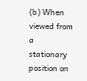(b) When viewed from a stationary position on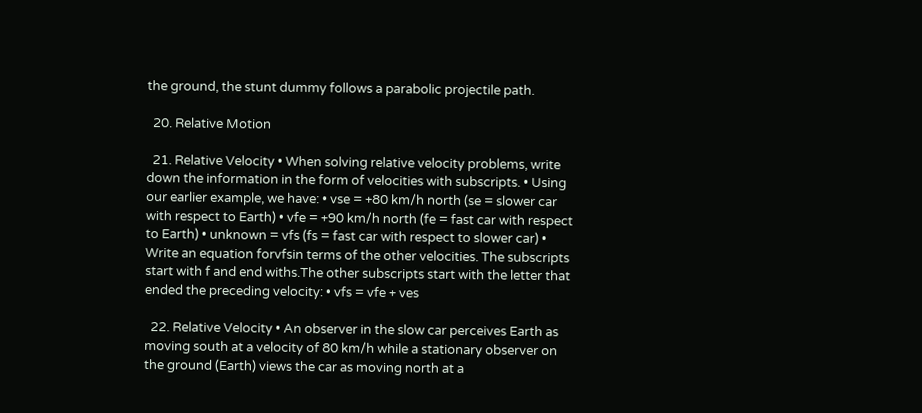the ground, the stunt dummy follows a parabolic projectile path.

  20. Relative Motion

  21. Relative Velocity • When solving relative velocity problems, write down the information in the form of velocities with subscripts. • Using our earlier example, we have: • vse = +80 km/h north (se = slower car with respect to Earth) • vfe = +90 km/h north (fe = fast car with respect to Earth) • unknown = vfs (fs = fast car with respect to slower car) • Write an equation forvfsin terms of the other velocities. The subscripts start with f and end withs.The other subscripts start with the letter that ended the preceding velocity: • vfs = vfe + ves

  22. Relative Velocity • An observer in the slow car perceives Earth as moving south at a velocity of 80 km/h while a stationary observer on the ground (Earth) views the car as moving north at a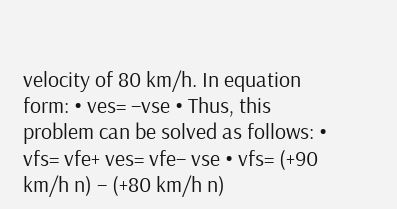velocity of 80 km/h. In equation form: • ves= –vse • Thus, this problem can be solved as follows: • vfs= vfe+ ves= vfe– vse • vfs= (+90 km/h n) – (+80 km/h n)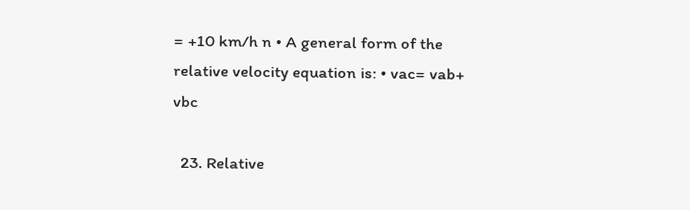= +10 km/h n • A general form of the relative velocity equation is: • vac= vab+ vbc

  23. Relative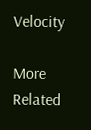Velocity

More Related